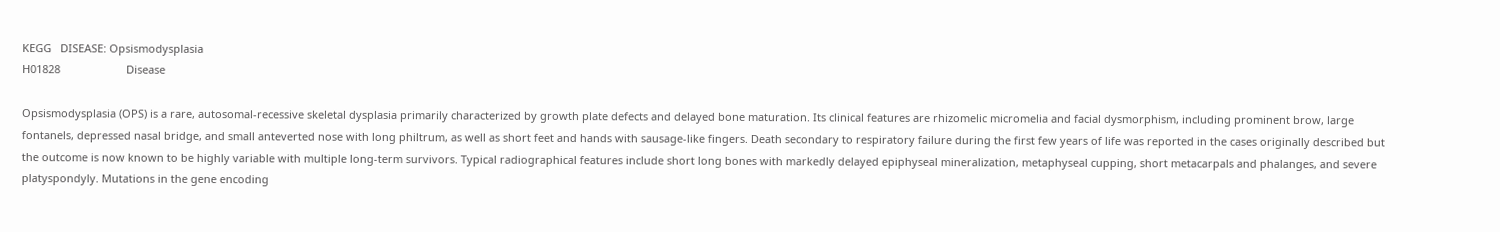KEGG   DISEASE: Opsismodysplasia
H01828                      Disease

Opsismodysplasia (OPS) is a rare, autosomal-recessive skeletal dysplasia primarily characterized by growth plate defects and delayed bone maturation. Its clinical features are rhizomelic micromelia and facial dysmorphism, including prominent brow, large fontanels, depressed nasal bridge, and small anteverted nose with long philtrum, as well as short feet and hands with sausage-like fingers. Death secondary to respiratory failure during the first few years of life was reported in the cases originally described but the outcome is now known to be highly variable with multiple long-term survivors. Typical radiographical features include short long bones with markedly delayed epiphyseal mineralization, metaphyseal cupping, short metacarpals and phalanges, and severe platyspondyly. Mutations in the gene encoding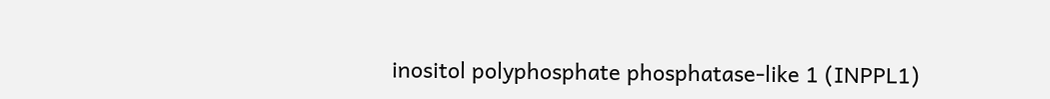inositol polyphosphate phosphatase-like 1 (INPPL1)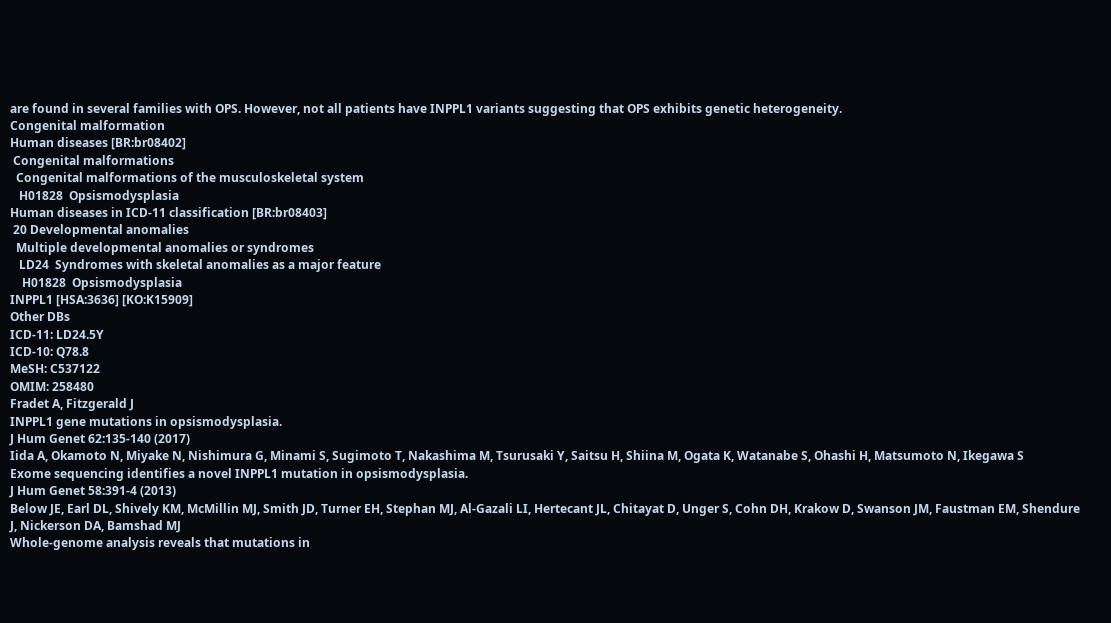are found in several families with OPS. However, not all patients have INPPL1 variants suggesting that OPS exhibits genetic heterogeneity.
Congenital malformation
Human diseases [BR:br08402]
 Congenital malformations
  Congenital malformations of the musculoskeletal system
   H01828  Opsismodysplasia
Human diseases in ICD-11 classification [BR:br08403]
 20 Developmental anomalies
  Multiple developmental anomalies or syndromes
   LD24  Syndromes with skeletal anomalies as a major feature
    H01828  Opsismodysplasia
INPPL1 [HSA:3636] [KO:K15909]
Other DBs
ICD-11: LD24.5Y
ICD-10: Q78.8
MeSH: C537122
OMIM: 258480
Fradet A, Fitzgerald J
INPPL1 gene mutations in opsismodysplasia.
J Hum Genet 62:135-140 (2017)
Iida A, Okamoto N, Miyake N, Nishimura G, Minami S, Sugimoto T, Nakashima M, Tsurusaki Y, Saitsu H, Shiina M, Ogata K, Watanabe S, Ohashi H, Matsumoto N, Ikegawa S
Exome sequencing identifies a novel INPPL1 mutation in opsismodysplasia.
J Hum Genet 58:391-4 (2013)
Below JE, Earl DL, Shively KM, McMillin MJ, Smith JD, Turner EH, Stephan MJ, Al-Gazali LI, Hertecant JL, Chitayat D, Unger S, Cohn DH, Krakow D, Swanson JM, Faustman EM, Shendure J, Nickerson DA, Bamshad MJ
Whole-genome analysis reveals that mutations in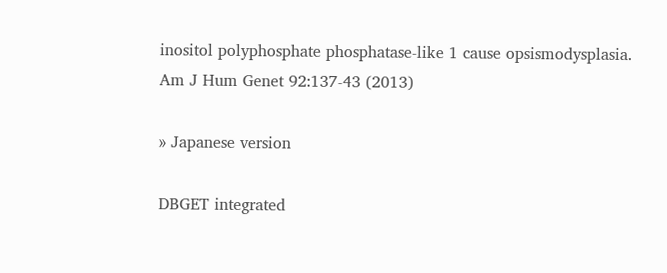inositol polyphosphate phosphatase-like 1 cause opsismodysplasia.
Am J Hum Genet 92:137-43 (2013)

» Japanese version

DBGET integrated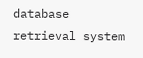database retrieval system